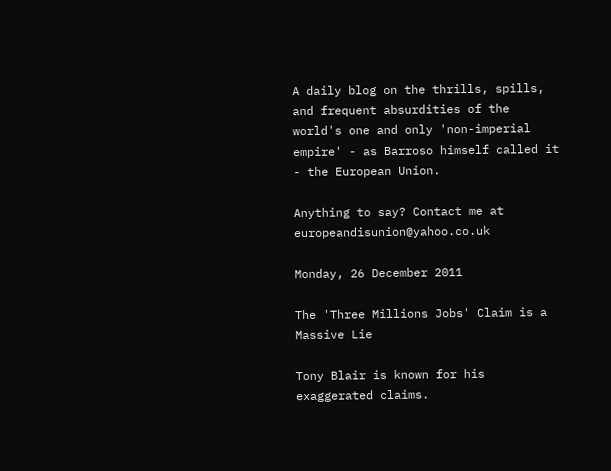A daily blog on the thrills, spills, and frequent absurdities of the world's one and only 'non-imperial empire' - as Barroso himself called it - the European Union.

Anything to say? Contact me at europeandisunion@yahoo.co.uk

Monday, 26 December 2011

The 'Three Millions Jobs' Claim is a Massive Lie

Tony Blair is known for his exaggerated claims.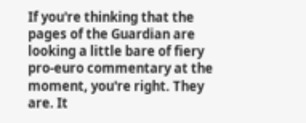If you're thinking that the pages of the Guardian are looking a little bare of fiery pro-euro commentary at the moment, you're right. They are. It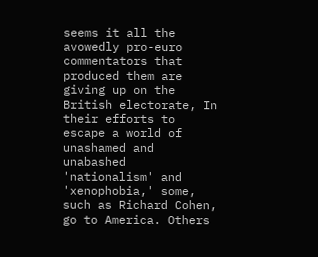seems it all the avowedly pro-euro commentators that produced them are giving up on the British electorate, In their efforts to escape a world of unashamed and unabashed 'nationalism' and 'xenophobia,' some, such as Richard Cohen, go to America. Others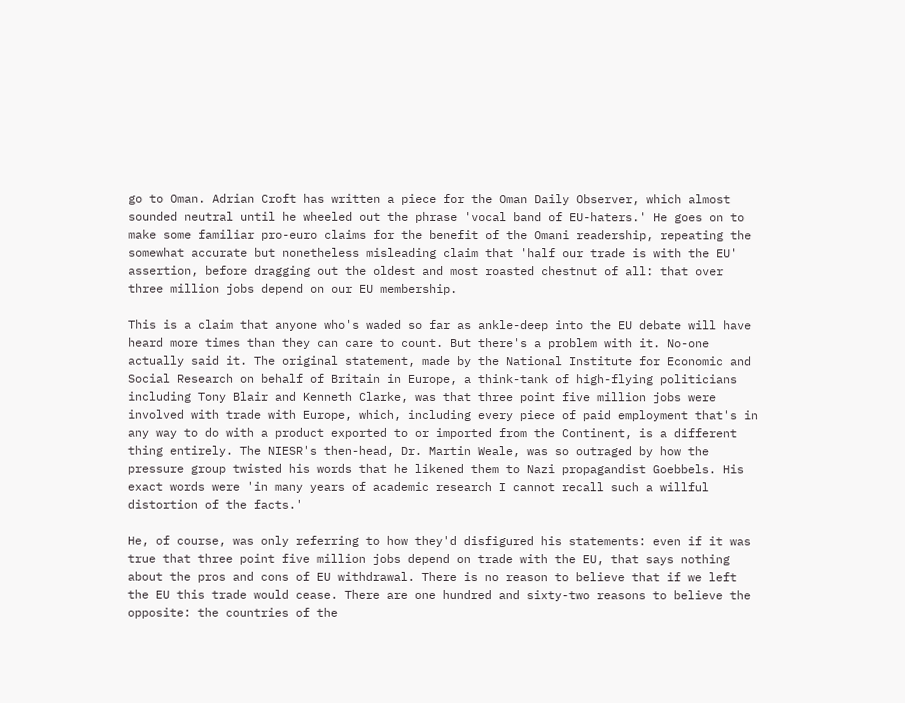go to Oman. Adrian Croft has written a piece for the Oman Daily Observer, which almost sounded neutral until he wheeled out the phrase 'vocal band of EU-haters.' He goes on to make some familiar pro-euro claims for the benefit of the Omani readership, repeating the somewhat accurate but nonetheless misleading claim that 'half our trade is with the EU' assertion, before dragging out the oldest and most roasted chestnut of all: that over three million jobs depend on our EU membership.

This is a claim that anyone who's waded so far as ankle-deep into the EU debate will have heard more times than they can care to count. But there's a problem with it. No-one actually said it. The original statement, made by the National Institute for Economic and Social Research on behalf of Britain in Europe, a think-tank of high-flying politicians including Tony Blair and Kenneth Clarke, was that three point five million jobs were involved with trade with Europe, which, including every piece of paid employment that's in any way to do with a product exported to or imported from the Continent, is a different thing entirely. The NIESR's then-head, Dr. Martin Weale, was so outraged by how the pressure group twisted his words that he likened them to Nazi propagandist Goebbels. His exact words were 'in many years of academic research I cannot recall such a willful distortion of the facts.'

He, of course, was only referring to how they'd disfigured his statements: even if it was true that three point five million jobs depend on trade with the EU, that says nothing about the pros and cons of EU withdrawal. There is no reason to believe that if we left the EU this trade would cease. There are one hundred and sixty-two reasons to believe the opposite: the countries of the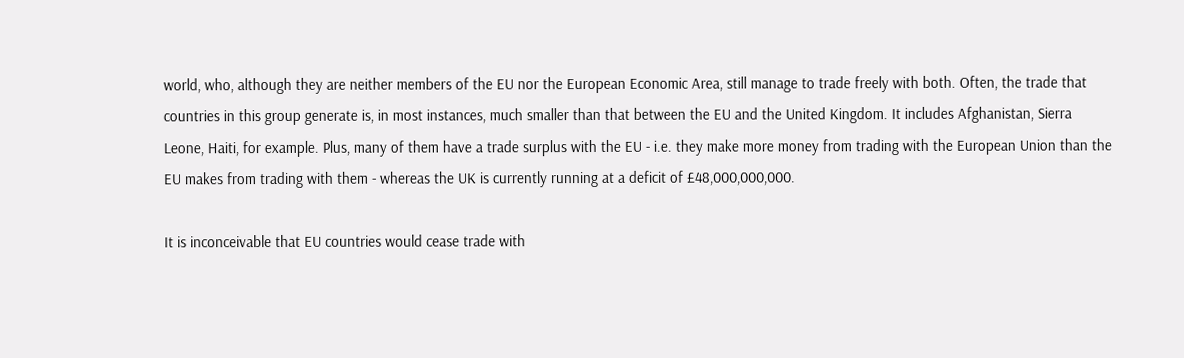world, who, although they are neither members of the EU nor the European Economic Area, still manage to trade freely with both. Often, the trade that countries in this group generate is, in most instances, much smaller than that between the EU and the United Kingdom. It includes Afghanistan, Sierra Leone, Haiti, for example. Plus, many of them have a trade surplus with the EU - i.e. they make more money from trading with the European Union than the EU makes from trading with them - whereas the UK is currently running at a deficit of £48,000,000,000.

It is inconceivable that EU countries would cease trade with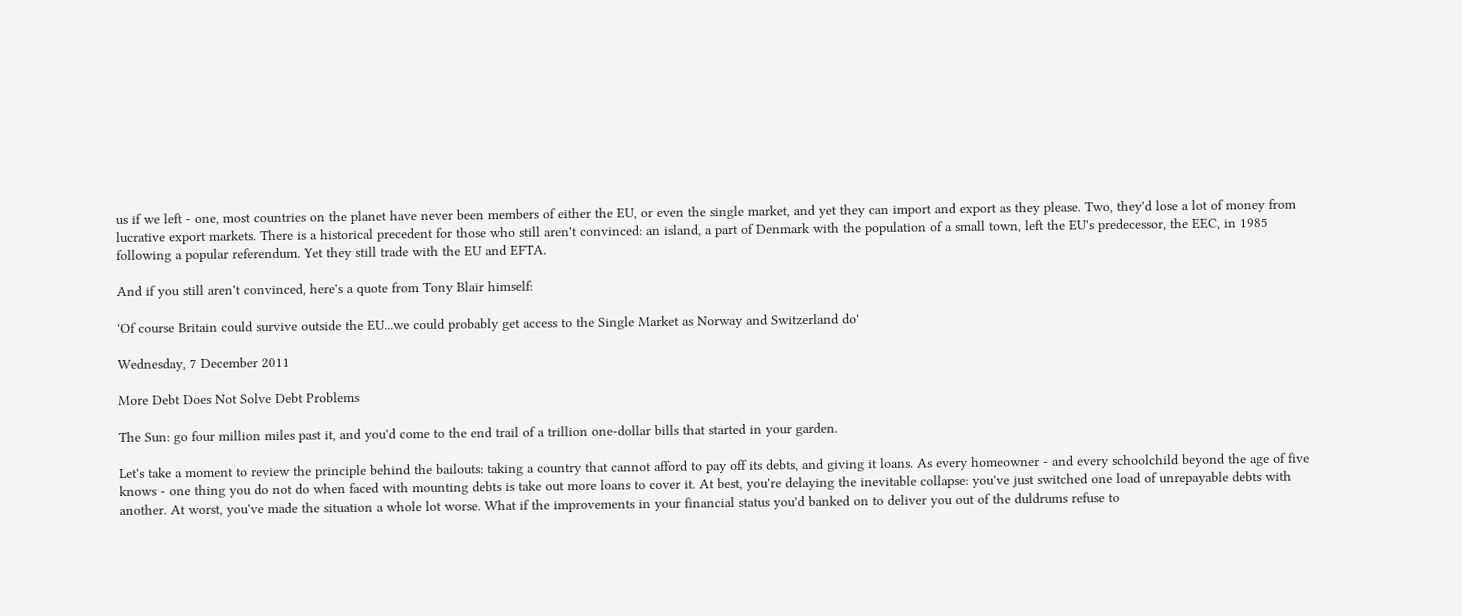us if we left - one, most countries on the planet have never been members of either the EU, or even the single market, and yet they can import and export as they please. Two, they'd lose a lot of money from lucrative export markets. There is a historical precedent for those who still aren't convinced: an island, a part of Denmark with the population of a small town, left the EU's predecessor, the EEC, in 1985 following a popular referendum. Yet they still trade with the EU and EFTA.

And if you still aren't convinced, here's a quote from Tony Blair himself:

'Of course Britain could survive outside the EU...we could probably get access to the Single Market as Norway and Switzerland do'

Wednesday, 7 December 2011

More Debt Does Not Solve Debt Problems

The Sun: go four million miles past it, and you'd come to the end trail of a trillion one-dollar bills that started in your garden.

Let's take a moment to review the principle behind the bailouts: taking a country that cannot afford to pay off its debts, and giving it loans. As every homeowner - and every schoolchild beyond the age of five knows - one thing you do not do when faced with mounting debts is take out more loans to cover it. At best, you're delaying the inevitable collapse: you've just switched one load of unrepayable debts with another. At worst, you've made the situation a whole lot worse. What if the improvements in your financial status you'd banked on to deliver you out of the duldrums refuse to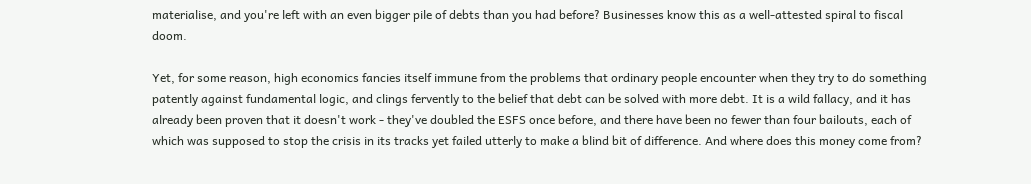materialise, and you're left with an even bigger pile of debts than you had before? Businesses know this as a well-attested spiral to fiscal doom.

Yet, for some reason, high economics fancies itself immune from the problems that ordinary people encounter when they try to do something patently against fundamental logic, and clings fervently to the belief that debt can be solved with more debt. It is a wild fallacy, and it has already been proven that it doesn't work - they've doubled the ESFS once before, and there have been no fewer than four bailouts, each of which was supposed to stop the crisis in its tracks yet failed utterly to make a blind bit of difference. And where does this money come from?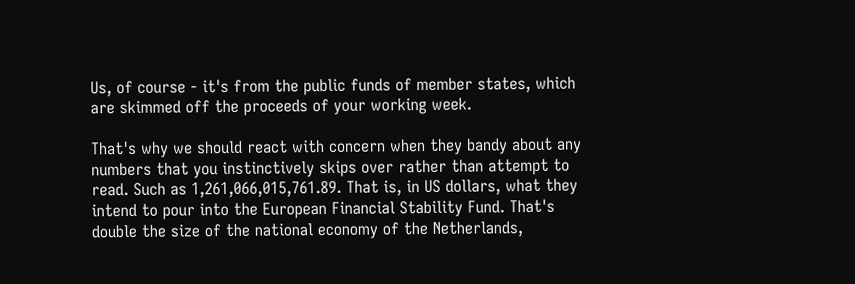Us, of course - it's from the public funds of member states, which are skimmed off the proceeds of your working week.

That's why we should react with concern when they bandy about any numbers that you instinctively skips over rather than attempt to read. Such as 1,261,066,015,761.89. That is, in US dollars, what they intend to pour into the European Financial Stability Fund. That's double the size of the national economy of the Netherlands,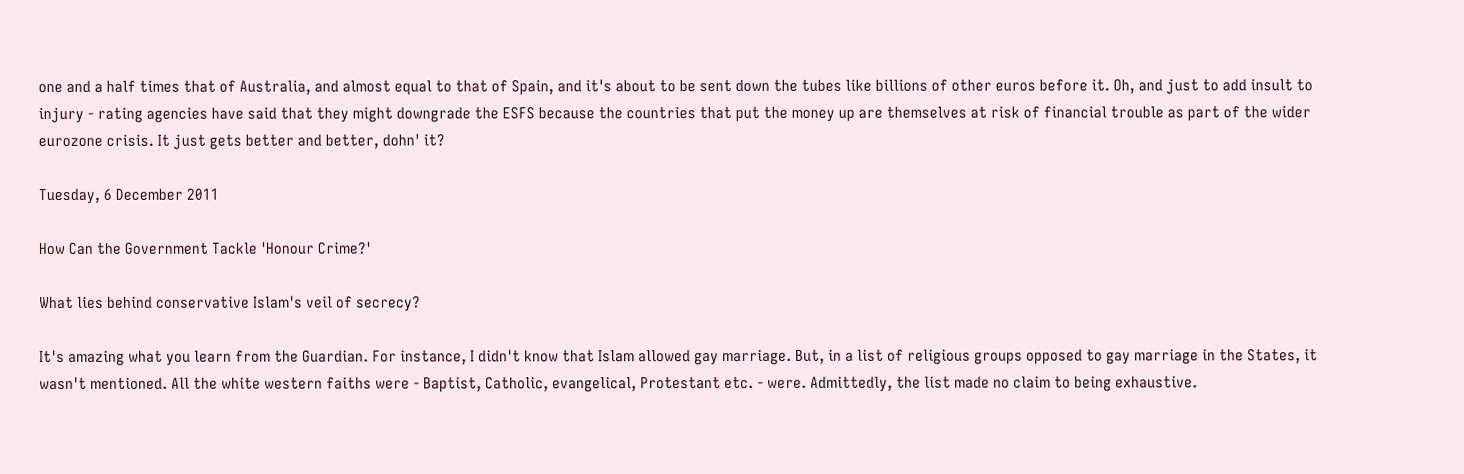one and a half times that of Australia, and almost equal to that of Spain, and it's about to be sent down the tubes like billions of other euros before it. Oh, and just to add insult to injury - rating agencies have said that they might downgrade the ESFS because the countries that put the money up are themselves at risk of financial trouble as part of the wider eurozone crisis. It just gets better and better, dohn' it?

Tuesday, 6 December 2011

How Can the Government Tackle 'Honour Crime?'

What lies behind conservative Islam's veil of secrecy?

It's amazing what you learn from the Guardian. For instance, I didn't know that Islam allowed gay marriage. But, in a list of religious groups opposed to gay marriage in the States, it wasn't mentioned. All the white western faiths were - Baptist, Catholic, evangelical, Protestant etc. - were. Admittedly, the list made no claim to being exhaustive.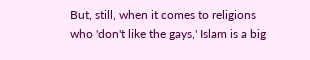But, still, when it comes to religions who 'don't like the gays,' Islam is a big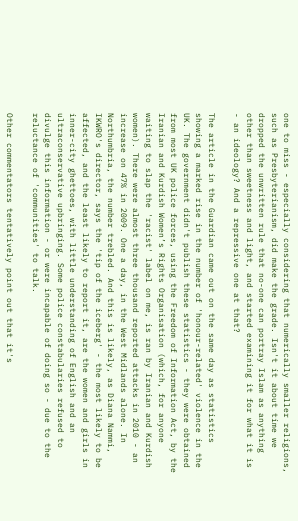one to miss - especially considering that numerically smaller religions, such as Presbyterianism, did make the grade. Isn't it about time we dropped the unwritten rule that no-one can portray Islam as anything other than sweetness and light, and started examining it for what it is - an ideology? And a repressive one at that?

The article in the Guardian came out on the same day as statistics showing a marked rise in the number of 'honour-related' violence in the UK. The government didn't publish these statistics - they were obtained from most UK police forces, using the Freedom of Information Act, by the Iranian and Kurdish Women’s Rights Organisation (which, for anyone waiting to slap the 'racist' label on me, is ran by Iranian and Kurdish women). There were almost three thousand reported attacks in 2010 - an increase on 47% in 2009. One a day, in the West Midlands alone. In Northumbria, the number trebled. And this is likely, as Diana Nammi, IKWRO's director, says the 'tip of the iceberg' - the most likely to be affected, and the least likely to report it, are the women and girls in inner-city ghettoes, with little understanding of English and an ultraconservative upbringing. Some police constabularies refused to divulge this information - or were incapable of doing so - due to the reluctance of 'communities' to talk.

Other commentators tentatively point out that it's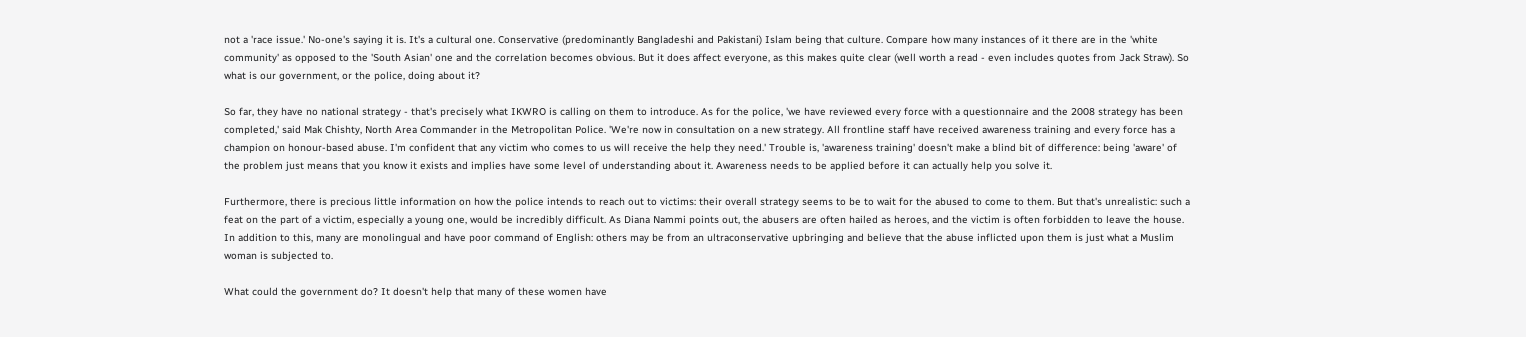not a 'race issue.' No-one's saying it is. It's a cultural one. Conservative (predominantly Bangladeshi and Pakistani) Islam being that culture. Compare how many instances of it there are in the 'white community' as opposed to the 'South Asian' one and the correlation becomes obvious. But it does affect everyone, as this makes quite clear (well worth a read - even includes quotes from Jack Straw). So what is our government, or the police, doing about it?

So far, they have no national strategy - that's precisely what IKWRO is calling on them to introduce. As for the police, 'we have reviewed every force with a questionnaire and the 2008 strategy has been completed,' said Mak Chishty, North Area Commander in the Metropolitan Police. 'We're now in consultation on a new strategy. All frontline staff have received awareness training and every force has a champion on honour-based abuse. I'm confident that any victim who comes to us will receive the help they need.' Trouble is, 'awareness training' doesn't make a blind bit of difference: being 'aware' of the problem just means that you know it exists and implies have some level of understanding about it. Awareness needs to be applied before it can actually help you solve it.

Furthermore, there is precious little information on how the police intends to reach out to victims: their overall strategy seems to be to wait for the abused to come to them. But that's unrealistic: such a feat on the part of a victim, especially a young one, would be incredibly difficult. As Diana Nammi points out, the abusers are often hailed as heroes, and the victim is often forbidden to leave the house. In addition to this, many are monolingual and have poor command of English: others may be from an ultraconservative upbringing and believe that the abuse inflicted upon them is just what a Muslim woman is subjected to.

What could the government do? It doesn't help that many of these women have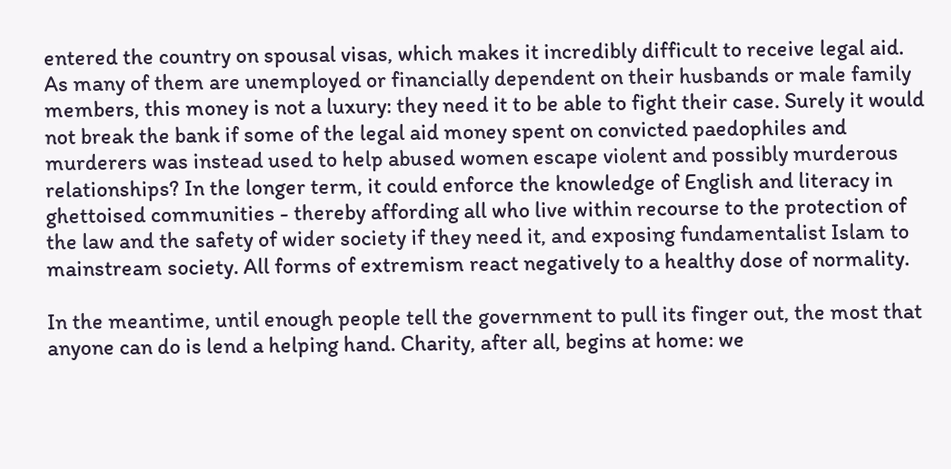entered the country on spousal visas, which makes it incredibly difficult to receive legal aid. As many of them are unemployed or financially dependent on their husbands or male family members, this money is not a luxury: they need it to be able to fight their case. Surely it would not break the bank if some of the legal aid money spent on convicted paedophiles and murderers was instead used to help abused women escape violent and possibly murderous relationships? In the longer term, it could enforce the knowledge of English and literacy in ghettoised communities - thereby affording all who live within recourse to the protection of the law and the safety of wider society if they need it, and exposing fundamentalist Islam to mainstream society. All forms of extremism react negatively to a healthy dose of normality.

In the meantime, until enough people tell the government to pull its finger out, the most that anyone can do is lend a helping hand. Charity, after all, begins at home: we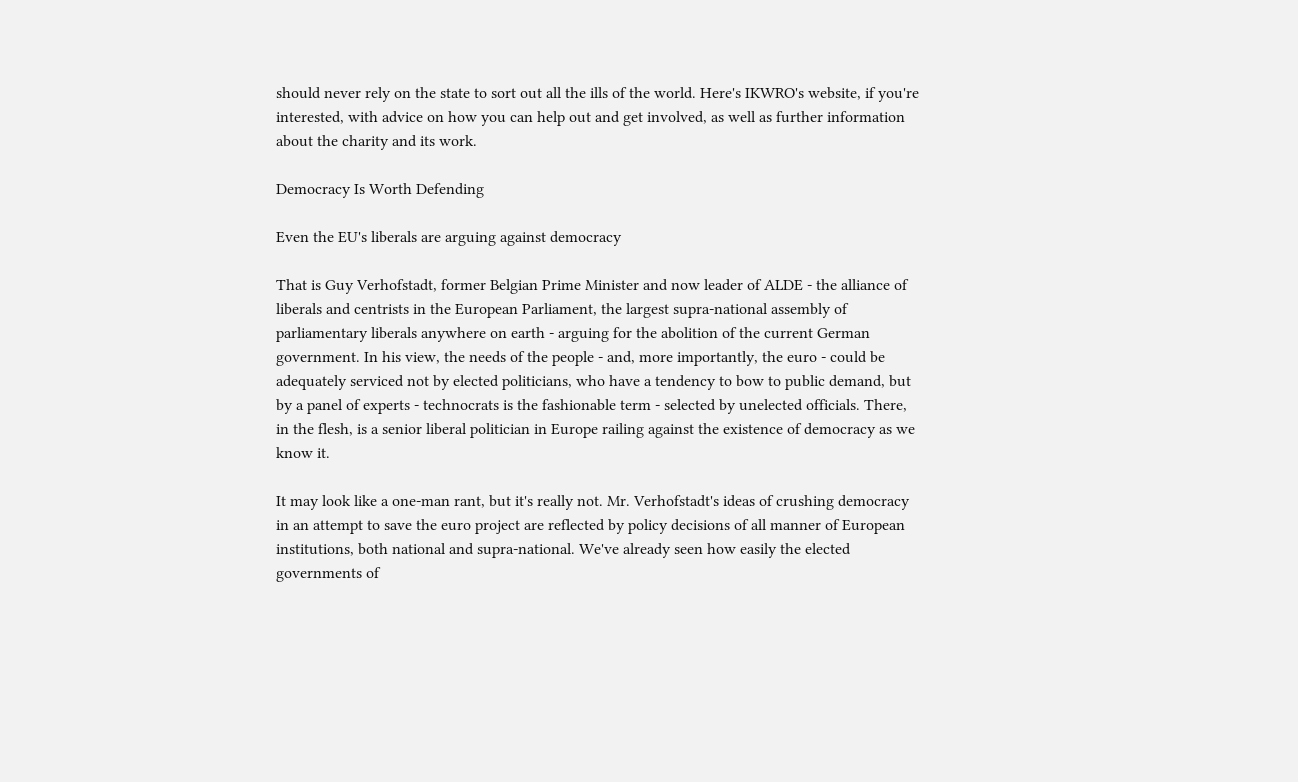should never rely on the state to sort out all the ills of the world. Here's IKWRO's website, if you're interested, with advice on how you can help out and get involved, as well as further information about the charity and its work.

Democracy Is Worth Defending

Even the EU's liberals are arguing against democracy

That is Guy Verhofstadt, former Belgian Prime Minister and now leader of ALDE - the alliance of liberals and centrists in the European Parliament, the largest supra-national assembly of parliamentary liberals anywhere on earth - arguing for the abolition of the current German government. In his view, the needs of the people - and, more importantly, the euro - could be adequately serviced not by elected politicians, who have a tendency to bow to public demand, but by a panel of experts - technocrats is the fashionable term - selected by unelected officials. There, in the flesh, is a senior liberal politician in Europe railing against the existence of democracy as we know it.

It may look like a one-man rant, but it's really not. Mr. Verhofstadt's ideas of crushing democracy in an attempt to save the euro project are reflected by policy decisions of all manner of European institutions, both national and supra-national. We've already seen how easily the elected governments of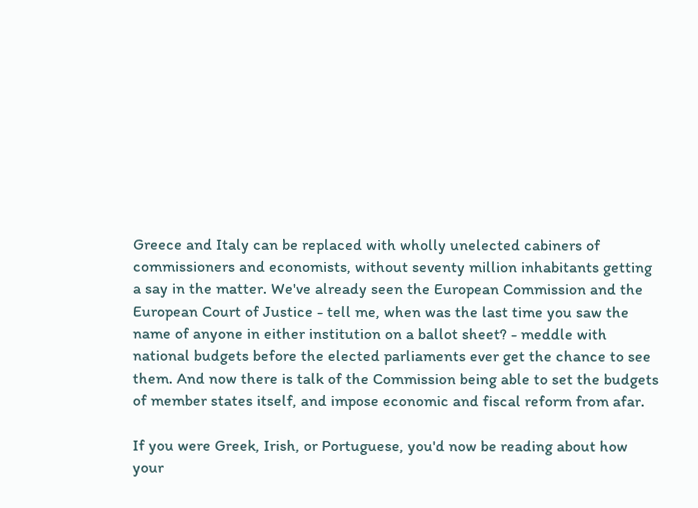Greece and Italy can be replaced with wholly unelected cabiners of commissioners and economists, without seventy million inhabitants getting a say in the matter. We've already seen the European Commission and the European Court of Justice - tell me, when was the last time you saw the name of anyone in either institution on a ballot sheet? - meddle with national budgets before the elected parliaments ever get the chance to see them. And now there is talk of the Commission being able to set the budgets of member states itself, and impose economic and fiscal reform from afar.

If you were Greek, Irish, or Portuguese, you'd now be reading about how your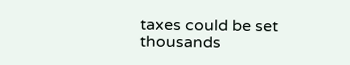taxes could be set thousands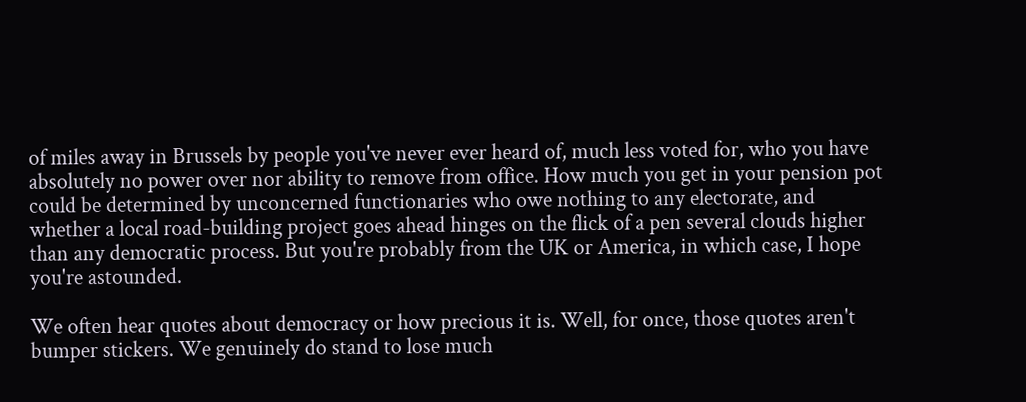of miles away in Brussels by people you've never ever heard of, much less voted for, who you have absolutely no power over nor ability to remove from office. How much you get in your pension pot could be determined by unconcerned functionaries who owe nothing to any electorate, and whether a local road-building project goes ahead hinges on the flick of a pen several clouds higher than any democratic process. But you're probably from the UK or America, in which case, I hope you're astounded.

We often hear quotes about democracy or how precious it is. Well, for once, those quotes aren't bumper stickers. We genuinely do stand to lose much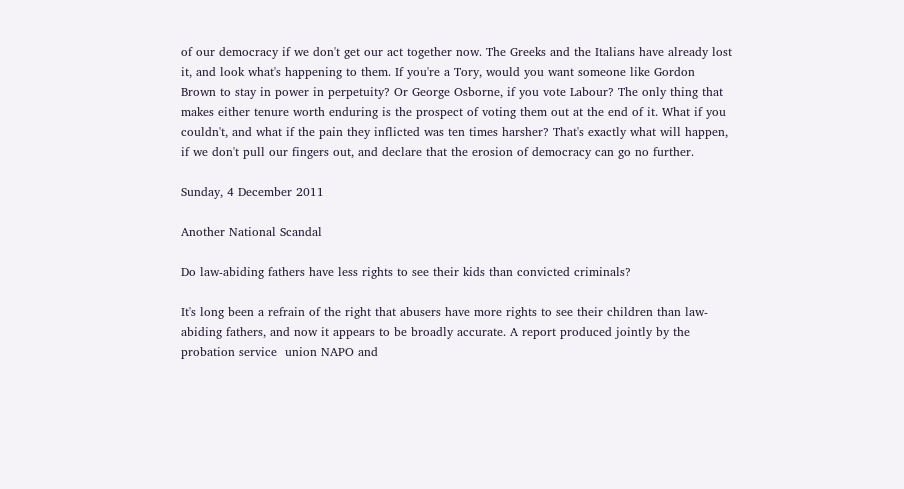of our democracy if we don't get our act together now. The Greeks and the Italians have already lost it, and look what's happening to them. If you're a Tory, would you want someone like Gordon Brown to stay in power in perpetuity? Or George Osborne, if you vote Labour? The only thing that makes either tenure worth enduring is the prospect of voting them out at the end of it. What if you couldn't, and what if the pain they inflicted was ten times harsher? That's exactly what will happen, if we don't pull our fingers out, and declare that the erosion of democracy can go no further.

Sunday, 4 December 2011

Another National Scandal

Do law-abiding fathers have less rights to see their kids than convicted criminals?

It's long been a refrain of the right that abusers have more rights to see their children than law-abiding fathers, and now it appears to be broadly accurate. A report produced jointly by the probation service  union NAPO and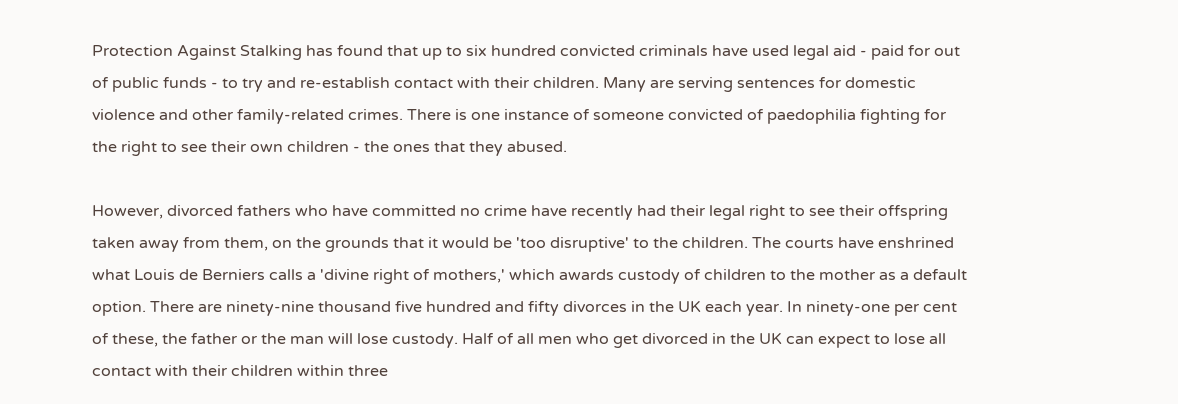Protection Against Stalking has found that up to six hundred convicted criminals have used legal aid - paid for out of public funds - to try and re-establish contact with their children. Many are serving sentences for domestic violence and other family-related crimes. There is one instance of someone convicted of paedophilia fighting for the right to see their own children - the ones that they abused.

However, divorced fathers who have committed no crime have recently had their legal right to see their offspring taken away from them, on the grounds that it would be 'too disruptive' to the children. The courts have enshrined what Louis de Berniers calls a 'divine right of mothers,' which awards custody of children to the mother as a default option. There are ninety-nine thousand five hundred and fifty divorces in the UK each year. In ninety-one per cent of these, the father or the man will lose custody. Half of all men who get divorced in the UK can expect to lose all contact with their children within three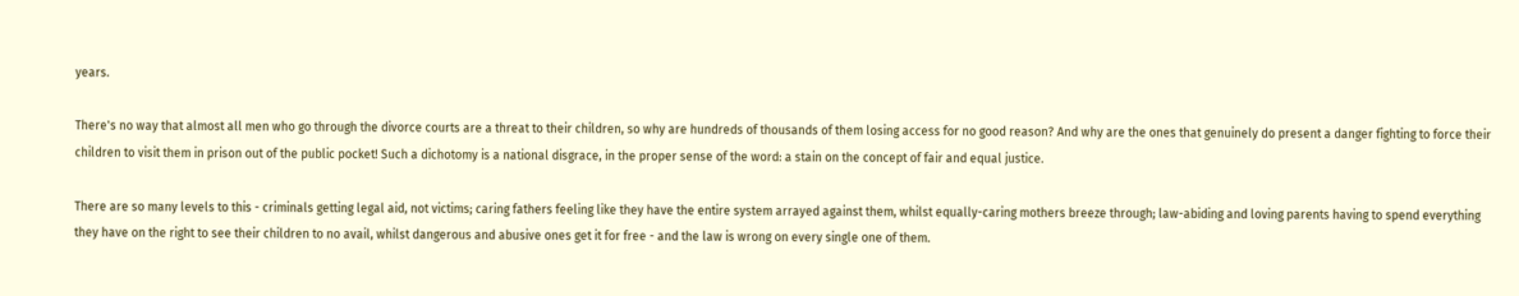years.

There's no way that almost all men who go through the divorce courts are a threat to their children, so why are hundreds of thousands of them losing access for no good reason? And why are the ones that genuinely do present a danger fighting to force their children to visit them in prison out of the public pocket! Such a dichotomy is a national disgrace, in the proper sense of the word: a stain on the concept of fair and equal justice.

There are so many levels to this - criminals getting legal aid, not victims; caring fathers feeling like they have the entire system arrayed against them, whilst equally-caring mothers breeze through; law-abiding and loving parents having to spend everything they have on the right to see their children to no avail, whilst dangerous and abusive ones get it for free - and the law is wrong on every single one of them.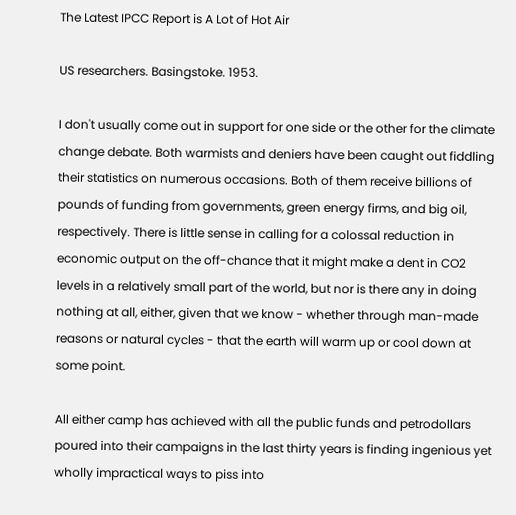The Latest IPCC Report is A Lot of Hot Air

US researchers. Basingstoke. 1953.

I don't usually come out in support for one side or the other for the climate change debate. Both warmists and deniers have been caught out fiddling their statistics on numerous occasions. Both of them receive billions of pounds of funding from governments, green energy firms, and big oil, respectively. There is little sense in calling for a colossal reduction in economic output on the off-chance that it might make a dent in CO2 levels in a relatively small part of the world, but nor is there any in doing nothing at all, either, given that we know - whether through man-made reasons or natural cycles - that the earth will warm up or cool down at some point.

All either camp has achieved with all the public funds and petrodollars poured into their campaigns in the last thirty years is finding ingenious yet wholly impractical ways to piss into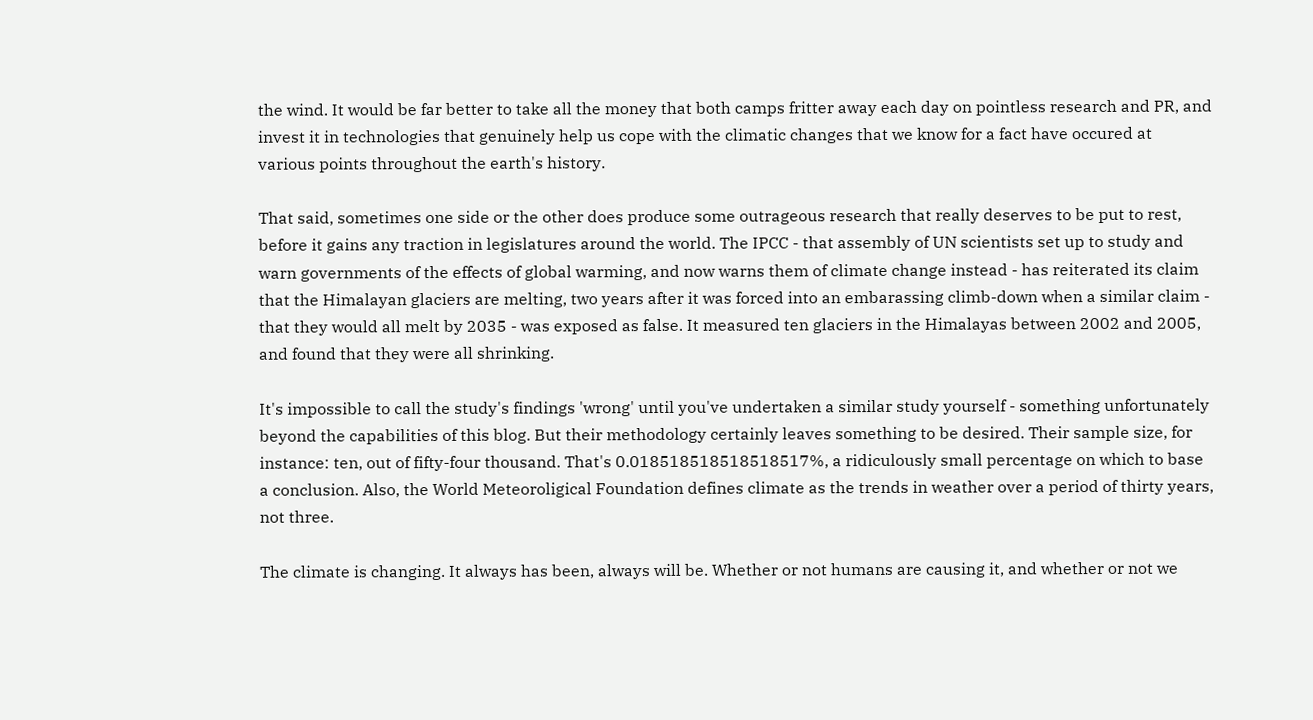the wind. It would be far better to take all the money that both camps fritter away each day on pointless research and PR, and invest it in technologies that genuinely help us cope with the climatic changes that we know for a fact have occured at various points throughout the earth's history.

That said, sometimes one side or the other does produce some outrageous research that really deserves to be put to rest, before it gains any traction in legislatures around the world. The IPCC - that assembly of UN scientists set up to study and warn governments of the effects of global warming, and now warns them of climate change instead - has reiterated its claim that the Himalayan glaciers are melting, two years after it was forced into an embarassing climb-down when a similar claim - that they would all melt by 2035 - was exposed as false. It measured ten glaciers in the Himalayas between 2002 and 2005, and found that they were all shrinking.

It's impossible to call the study's findings 'wrong' until you've undertaken a similar study yourself - something unfortunately beyond the capabilities of this blog. But their methodology certainly leaves something to be desired. Their sample size, for instance: ten, out of fifty-four thousand. That's 0.018518518518518517%, a ridiculously small percentage on which to base a conclusion. Also, the World Meteoroligical Foundation defines climate as the trends in weather over a period of thirty years, not three.

The climate is changing. It always has been, always will be. Whether or not humans are causing it, and whether or not we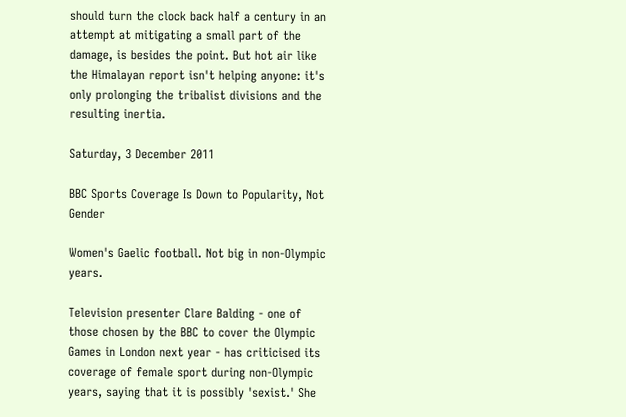should turn the clock back half a century in an attempt at mitigating a small part of the damage, is besides the point. But hot air like the Himalayan report isn't helping anyone: it's only prolonging the tribalist divisions and the resulting inertia.

Saturday, 3 December 2011

BBC Sports Coverage Is Down to Popularity, Not Gender

Women's Gaelic football. Not big in non-Olympic years.

Television presenter Clare Balding - one of those chosen by the BBC to cover the Olympic Games in London next year - has criticised its coverage of female sport during non-Olympic years, saying that it is possibly 'sexist.' She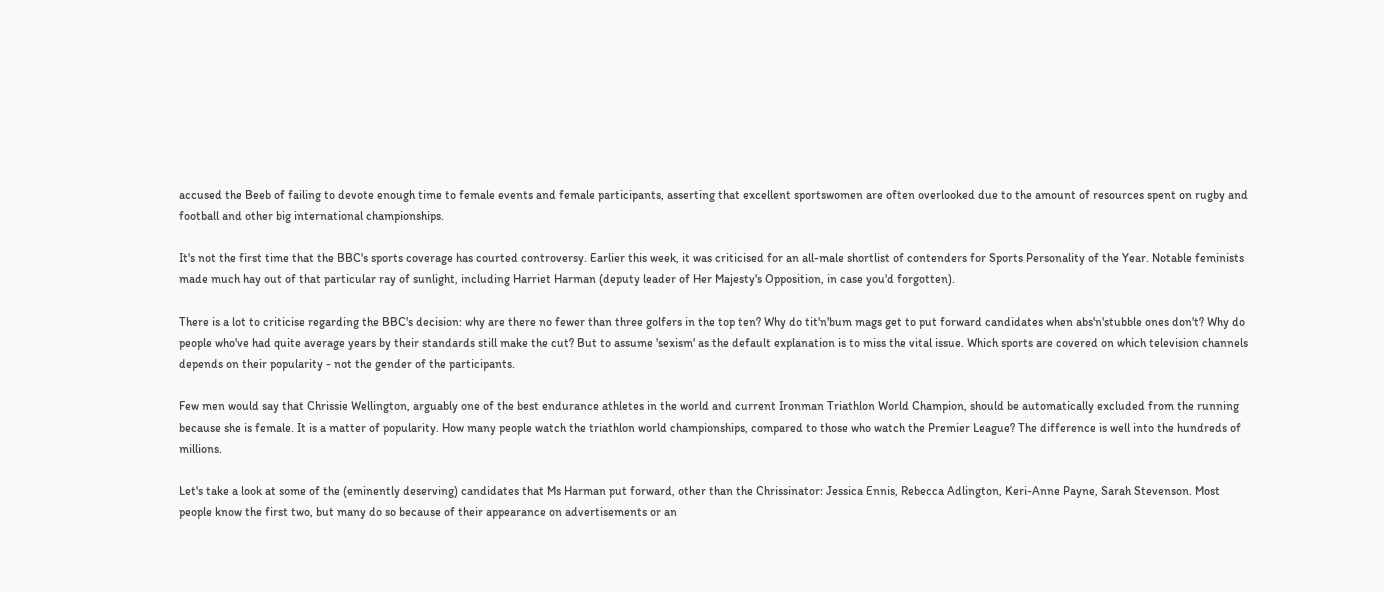accused the Beeb of failing to devote enough time to female events and female participants, asserting that excellent sportswomen are often overlooked due to the amount of resources spent on rugby and football and other big international championships.

It's not the first time that the BBC's sports coverage has courted controversy. Earlier this week, it was criticised for an all-male shortlist of contenders for Sports Personality of the Year. Notable feminists made much hay out of that particular ray of sunlight, including Harriet Harman (deputy leader of Her Majesty's Opposition, in case you'd forgotten).

There is a lot to criticise regarding the BBC's decision: why are there no fewer than three golfers in the top ten? Why do tit'n'bum mags get to put forward candidates when abs'n'stubble ones don't? Why do people who've had quite average years by their standards still make the cut? But to assume 'sexism' as the default explanation is to miss the vital issue. Which sports are covered on which television channels depends on their popularity - not the gender of the participants.

Few men would say that Chrissie Wellington, arguably one of the best endurance athletes in the world and current Ironman Triathlon World Champion, should be automatically excluded from the running because she is female. It is a matter of popularity. How many people watch the triathlon world championships, compared to those who watch the Premier League? The difference is well into the hundreds of millions.

Let's take a look at some of the (eminently deserving) candidates that Ms Harman put forward, other than the Chrissinator: Jessica Ennis, Rebecca Adlington, Keri-Anne Payne, Sarah Stevenson. Most people know the first two, but many do so because of their appearance on advertisements or an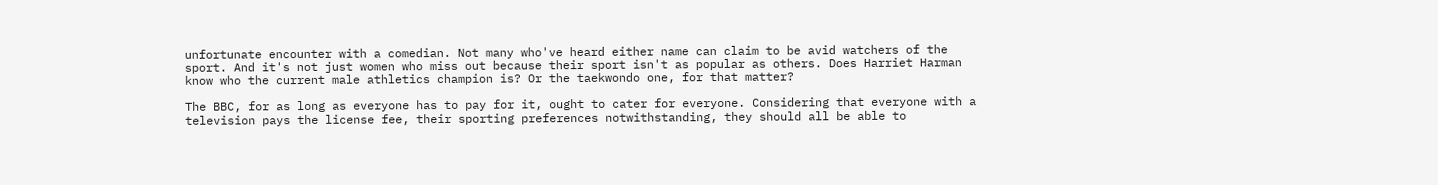unfortunate encounter with a comedian. Not many who've heard either name can claim to be avid watchers of the sport. And it's not just women who miss out because their sport isn't as popular as others. Does Harriet Harman know who the current male athletics champion is? Or the taekwondo one, for that matter?

The BBC, for as long as everyone has to pay for it, ought to cater for everyone. Considering that everyone with a television pays the license fee, their sporting preferences notwithstanding, they should all be able to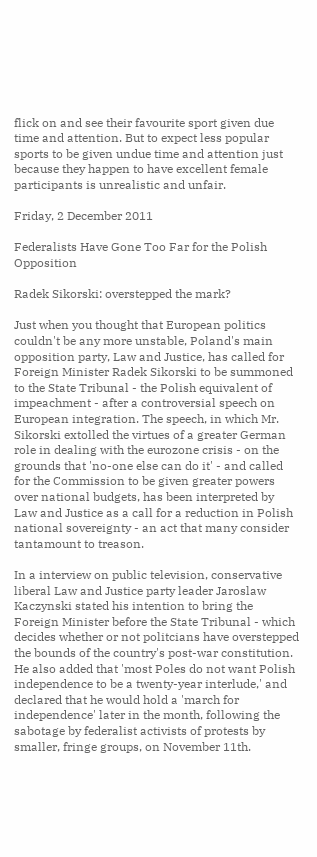flick on and see their favourite sport given due time and attention. But to expect less popular sports to be given undue time and attention just because they happen to have excellent female participants is unrealistic and unfair.

Friday, 2 December 2011

Federalists Have Gone Too Far for the Polish Opposition

Radek Sikorski: overstepped the mark?

Just when you thought that European politics couldn't be any more unstable, Poland's main opposition party, Law and Justice, has called for Foreign Minister Radek Sikorski to be summoned to the State Tribunal - the Polish equivalent of impeachment - after a controversial speech on European integration. The speech, in which Mr. Sikorski extolled the virtues of a greater German role in dealing with the eurozone crisis - on the grounds that 'no-one else can do it' - and called for the Commission to be given greater powers over national budgets, has been interpreted by Law and Justice as a call for a reduction in Polish national sovereignty - an act that many consider tantamount to treason.

In a interview on public television, conservative liberal Law and Justice party leader Jaroslaw Kaczynski stated his intention to bring the Foreign Minister before the State Tribunal - which decides whether or not politcians have overstepped the bounds of the country's post-war constitution. He also added that 'most Poles do not want Polish independence to be a twenty-year interlude,' and declared that he would hold a 'march for independence' later in the month, following the sabotage by federalist activists of protests by smaller, fringe groups, on November 11th.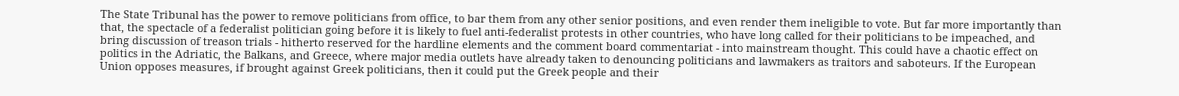The State Tribunal has the power to remove politicians from office, to bar them from any other senior positions, and even render them ineligible to vote. But far more importantly than that, the spectacle of a federalist politician going before it is likely to fuel anti-federalist protests in other countries, who have long called for their politicians to be impeached, and bring discussion of treason trials - hitherto reserved for the hardline elements and the comment board commentariat - into mainstream thought. This could have a chaotic effect on politics in the Adriatic, the Balkans, and Greece, where major media outlets have already taken to denouncing politicians and lawmakers as traitors and saboteurs. If the European Union opposes measures, if brought against Greek politicians, then it could put the Greek people and their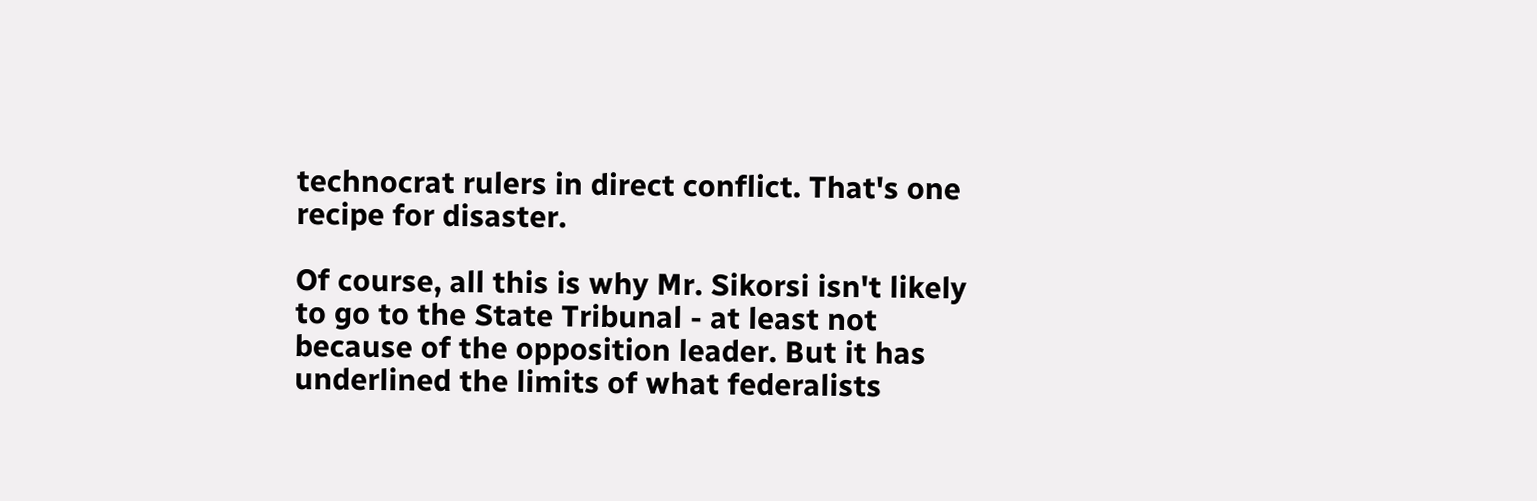technocrat rulers in direct conflict. That's one recipe for disaster.

Of course, all this is why Mr. Sikorsi isn't likely to go to the State Tribunal - at least not because of the opposition leader. But it has underlined the limits of what federalists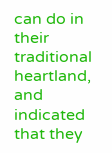can do in their traditional heartland, and indicated that they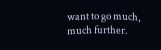want to go much, much further.